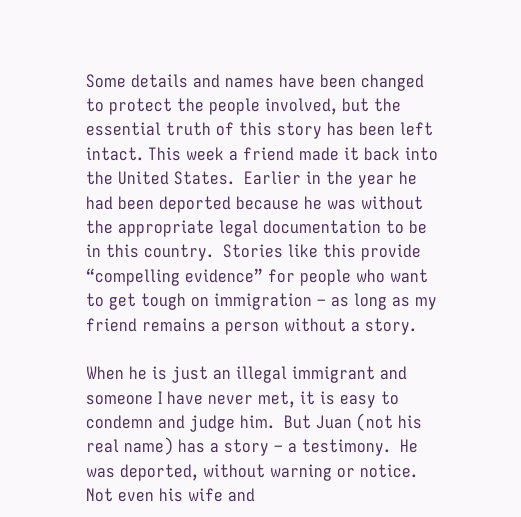Some details and names have been changed to protect the people involved, but the essential truth of this story has been left intact. This week a friend made it back into the United States.  Earlier in the year he had been deported because he was without the appropriate legal documentation to be in this country.  Stories like this provide “compelling evidence” for people who want to get tough on immigration – as long as my friend remains a person without a story.

When he is just an illegal immigrant and someone I have never met, it is easy to condemn and judge him.  But Juan (not his real name) has a story – a testimony.  He was deported, without warning or notice.  Not even his wife and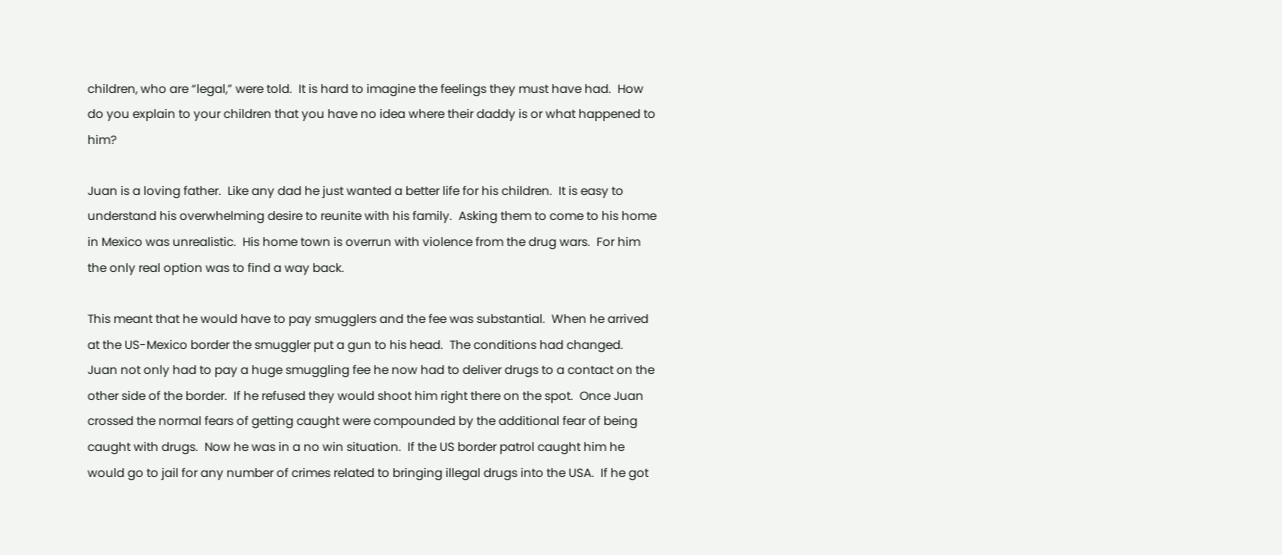children, who are “legal,” were told.  It is hard to imagine the feelings they must have had.  How do you explain to your children that you have no idea where their daddy is or what happened to him?

Juan is a loving father.  Like any dad he just wanted a better life for his children.  It is easy to understand his overwhelming desire to reunite with his family.  Asking them to come to his home in Mexico was unrealistic.  His home town is overrun with violence from the drug wars.  For him the only real option was to find a way back.

This meant that he would have to pay smugglers and the fee was substantial.  When he arrived at the US-Mexico border the smuggler put a gun to his head.  The conditions had changed.  Juan not only had to pay a huge smuggling fee he now had to deliver drugs to a contact on the other side of the border.  If he refused they would shoot him right there on the spot.  Once Juan crossed the normal fears of getting caught were compounded by the additional fear of being caught with drugs.  Now he was in a no win situation.  If the US border patrol caught him he would go to jail for any number of crimes related to bringing illegal drugs into the USA.  If he got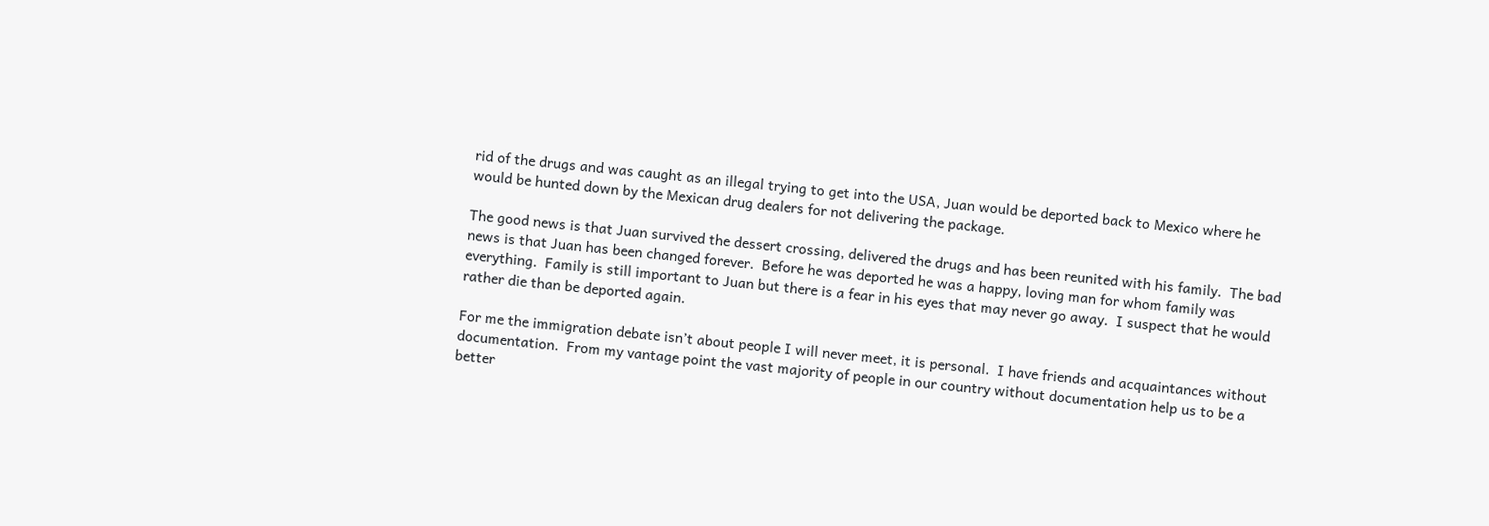rid of the drugs and was caught as an illegal trying to get into the USA, Juan would be deported back to Mexico where he would be hunted down by the Mexican drug dealers for not delivering the package.

The good news is that Juan survived the dessert crossing, delivered the drugs and has been reunited with his family.  The bad news is that Juan has been changed forever.  Before he was deported he was a happy, loving man for whom family was everything.  Family is still important to Juan but there is a fear in his eyes that may never go away.  I suspect that he would rather die than be deported again.

For me the immigration debate isn’t about people I will never meet, it is personal.  I have friends and acquaintances without documentation.  From my vantage point the vast majority of people in our country without documentation help us to be a better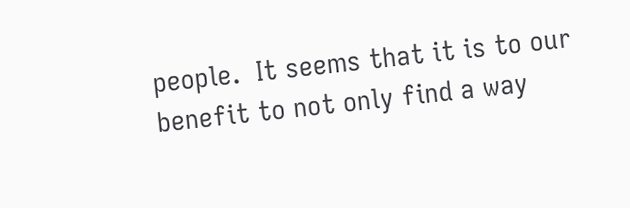people.  It seems that it is to our benefit to not only find a way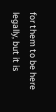for them to be here legally, but it is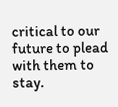critical to our future to plead with them to stay.